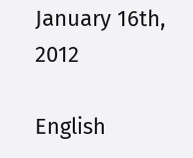January 16th, 2012

English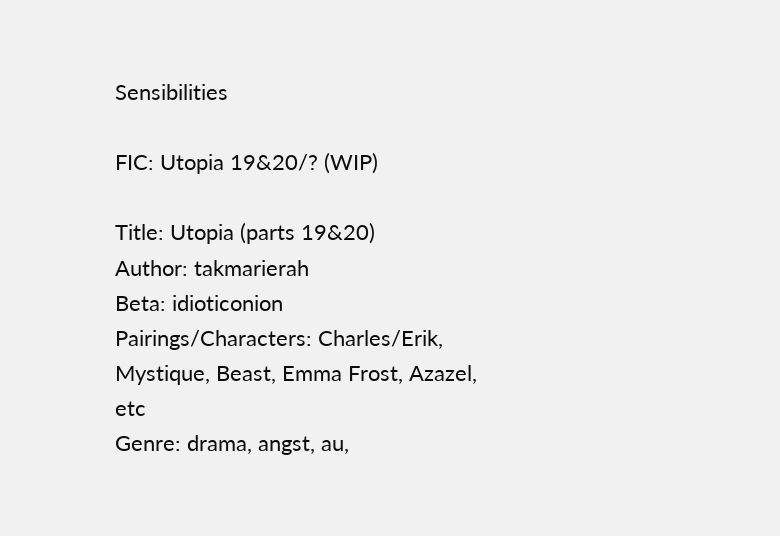Sensibilities

FIC: Utopia 19&20/? (WIP)

Title: Utopia (parts 19&20)
Author: takmarierah
Beta: idioticonion
Pairings/Characters: Charles/Erik, Mystique, Beast, Emma Frost, Azazel, etc
Genre: drama, angst, au,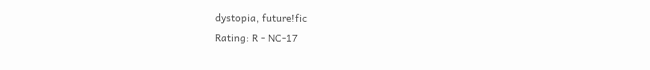dystopia, future!fic
Rating: R - NC-17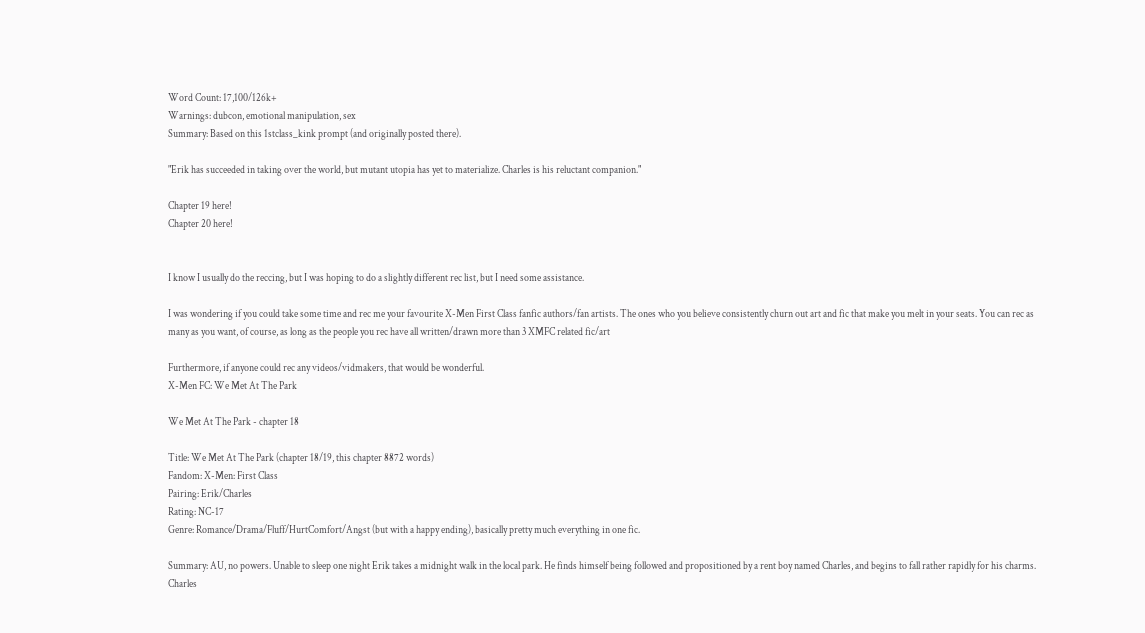Word Count: 17,100/126k+
Warnings: dubcon, emotional manipulation, sex
Summary: Based on this 1stclass_kink prompt (and originally posted there).

"Erik has succeeded in taking over the world, but mutant utopia has yet to materialize. Charles is his reluctant companion."

Chapter 19 here!
Chapter 20 here!


I know I usually do the reccing, but I was hoping to do a slightly different rec list, but I need some assistance.

I was wondering if you could take some time and rec me your favourite X-Men First Class fanfic authors/fan artists. The ones who you believe consistently churn out art and fic that make you melt in your seats. You can rec as many as you want, of course, as long as the people you rec have all written/drawn more than 3 XMFC related fic/art

Furthermore, if anyone could rec any videos/vidmakers, that would be wonderful.
X-Men FC: We Met At The Park

We Met At The Park - chapter 18

Title: We Met At The Park (chapter 18/19, this chapter 8872 words)
Fandom: X-Men: First Class
Pairing: Erik/Charles
Rating: NC-17
Genre: Romance/Drama/Fluff/HurtComfort/Angst (but with a happy ending), basically pretty much everything in one fic.

Summary: AU, no powers. Unable to sleep one night Erik takes a midnight walk in the local park. He finds himself being followed and propositioned by a rent boy named Charles, and begins to fall rather rapidly for his charms. Charles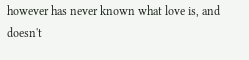however has never known what love is, and doesn't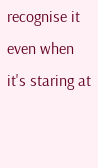recognise it even when it's staring at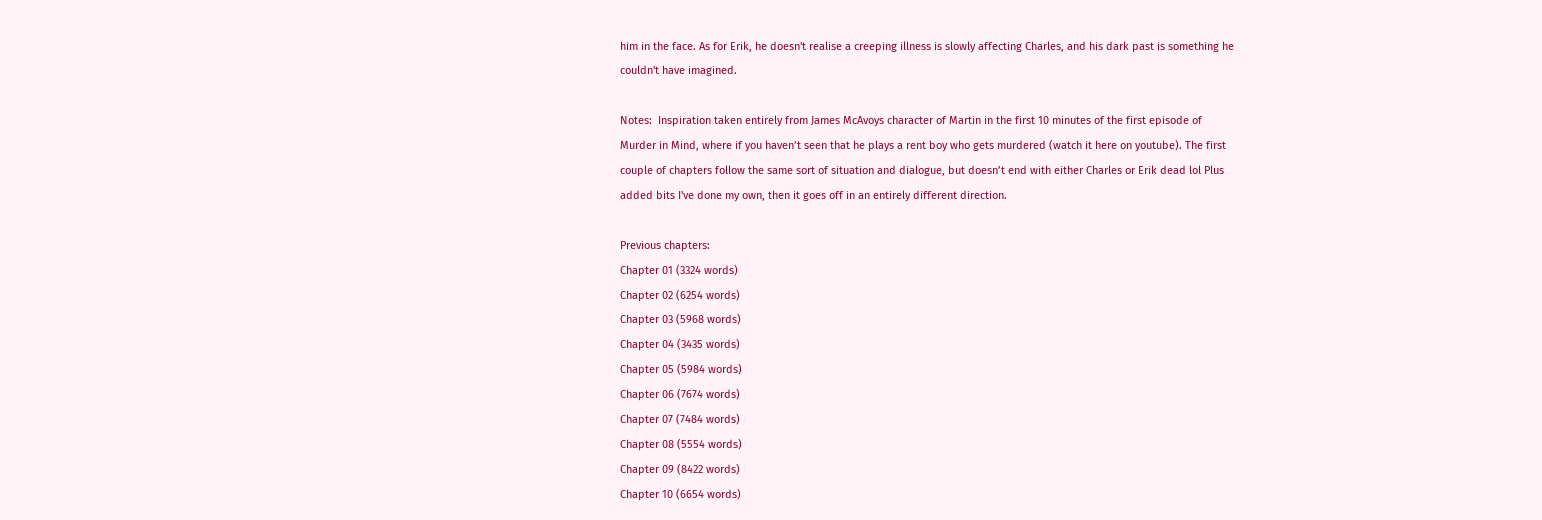him in the face. As for Erik, he doesn't realise a creeping illness is slowly affecting Charles, and his dark past is something he couldn't have imagined.

Notes:  Inspiration taken entirely from James McAvoys character of Martin in the first 10 minutes of the first episode of Murder in Mind, where if you haven’t seen that he plays a rent boy who gets murdered (watch it here on youtube). The first couple of chapters follow the same sort of situation and dialogue, but doesn’t end with either Charles or Erik dead lol Plus added bits I've done my own, then it goes off in an entirely different direction.

Previous chapters:
Chapter 01 (3324 words)
Chapter 02 (6254 words)
Chapter 03 (5968 words)
Chapter 04 (3435 words)
Chapter 05 (5984 words)
Chapter 06 (7674 words)
Chapter 07 (7484 words)
Chapter 08 (5554 words)
Chapter 09 (8422 words)
Chapter 10 (6654 words)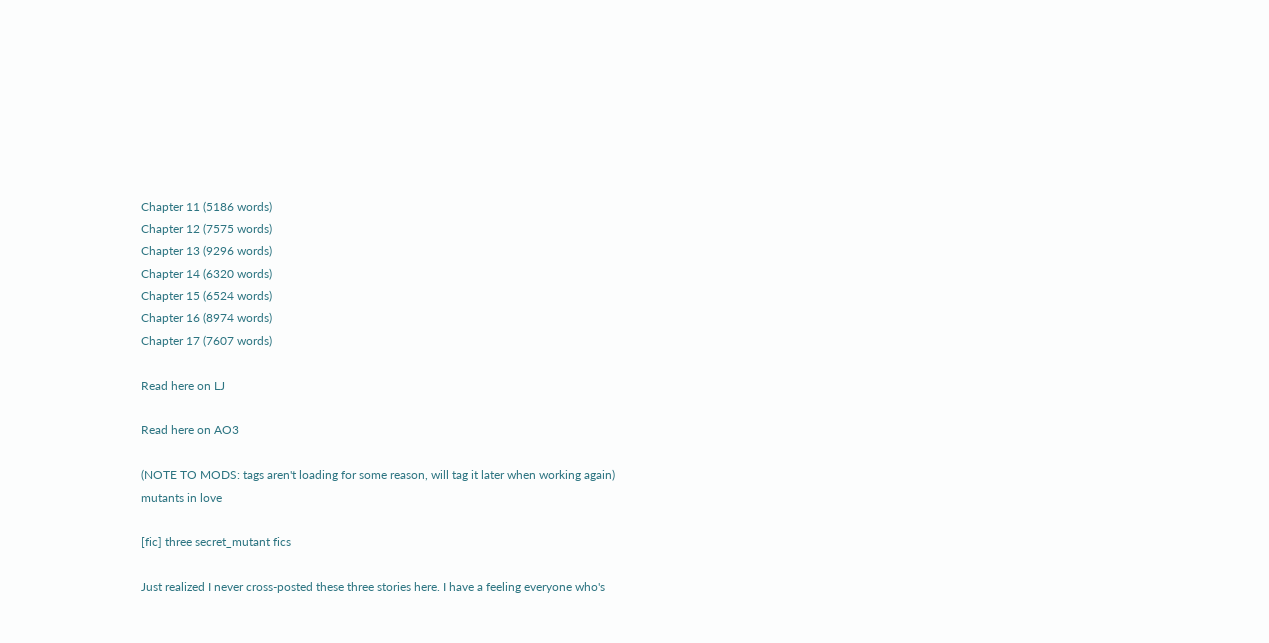Chapter 11 (5186 words)
Chapter 12 (7575 words)
Chapter 13 (9296 words)
Chapter 14 (6320 words)
Chapter 15 (6524 words)
Chapter 16 (8974 words)
Chapter 17 (7607 words)

Read here on LJ

Read here on AO3

(NOTE TO MODS: tags aren't loading for some reason, will tag it later when working again)
mutants in love

[fic] three secret_mutant fics

Just realized I never cross-posted these three stories here. I have a feeling everyone who's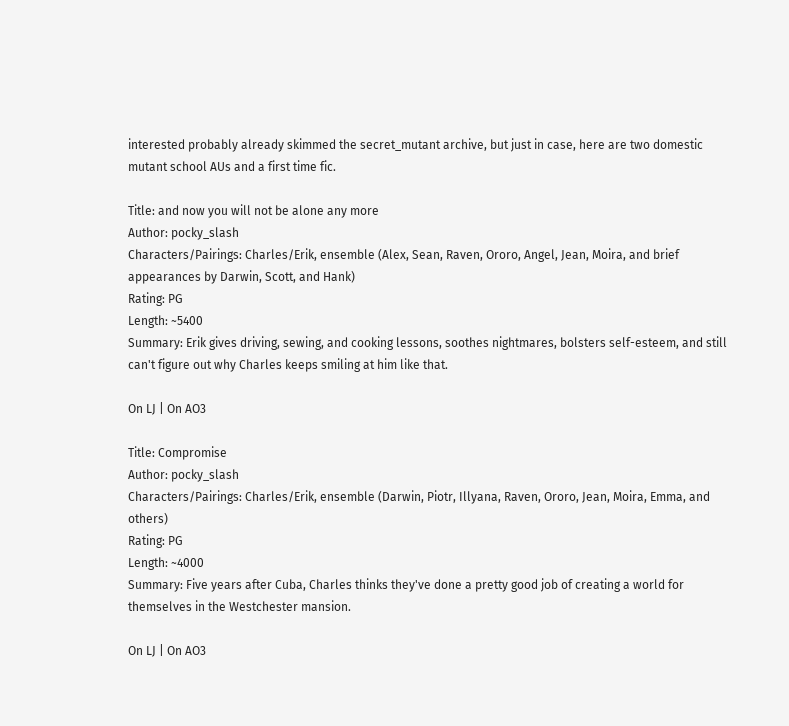interested probably already skimmed the secret_mutant archive, but just in case, here are two domestic mutant school AUs and a first time fic.

Title: and now you will not be alone any more
Author: pocky_slash
Characters/Pairings: Charles/Erik, ensemble (Alex, Sean, Raven, Ororo, Angel, Jean, Moira, and brief appearances by Darwin, Scott, and Hank)
Rating: PG
Length: ~5400
Summary: Erik gives driving, sewing, and cooking lessons, soothes nightmares, bolsters self-esteem, and still can't figure out why Charles keeps smiling at him like that.

On LJ | On AO3

Title: Compromise
Author: pocky_slash
Characters/Pairings: Charles/Erik, ensemble (Darwin, Piotr, Illyana, Raven, Ororo, Jean, Moira, Emma, and others)
Rating: PG
Length: ~4000
Summary: Five years after Cuba, Charles thinks they've done a pretty good job of creating a world for themselves in the Westchester mansion.

On LJ | On AO3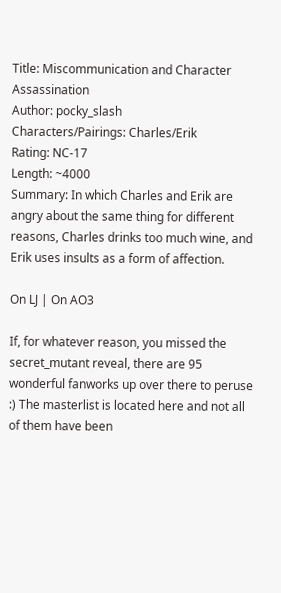Title: Miscommunication and Character Assassination
Author: pocky_slash
Characters/Pairings: Charles/Erik
Rating: NC-17
Length: ~4000
Summary: In which Charles and Erik are angry about the same thing for different reasons, Charles drinks too much wine, and Erik uses insults as a form of affection.

On LJ | On AO3

If, for whatever reason, you missed the secret_mutant reveal, there are 95 wonderful fanworks up over there to peruse :) The masterlist is located here and not all of them have been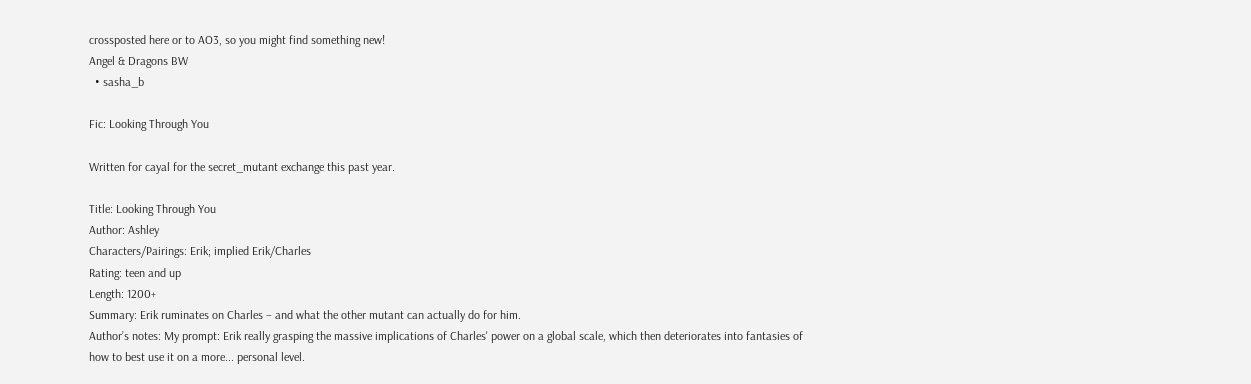crossposted here or to AO3, so you might find something new!
Angel & Dragons BW
  • sasha_b

Fic: Looking Through You

Written for cayal for the secret_mutant exchange this past year.

Title: Looking Through You
Author: Ashley
Characters/Pairings: Erik; implied Erik/Charles
Rating: teen and up
Length: 1200+
Summary: Erik ruminates on Charles – and what the other mutant can actually do for him.
Author’s notes: My prompt: Erik really grasping the massive implications of Charles' power on a global scale, which then deteriorates into fantasies of how to best use it on a more... personal level.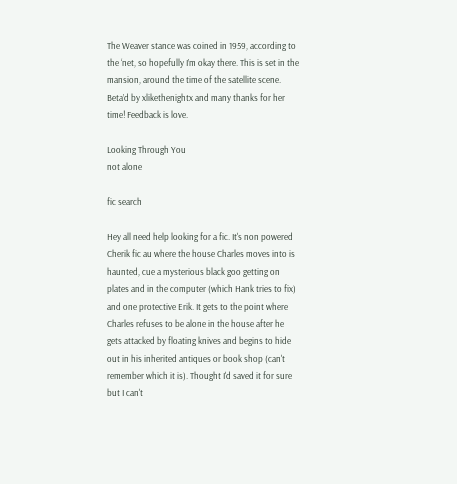The Weaver stance was coined in 1959, according to the ‘net, so hopefully I’m okay there. This is set in the mansion, around the time of the satellite scene. Beta’d by xlikethenightx and many thanks for her time! Feedback is love.

Looking Through You
not alone

fic search

Hey all need help looking for a fic. It's non powered Cherik fic au where the house Charles moves into is haunted, cue a mysterious black goo getting on plates and in the computer (which Hank tries to fix) and one protective Erik. It gets to the point where Charles refuses to be alone in the house after he gets attacked by floating knives and begins to hide out in his inherited antiques or book shop (can't remember which it is). Thought I'd saved it for sure but I can't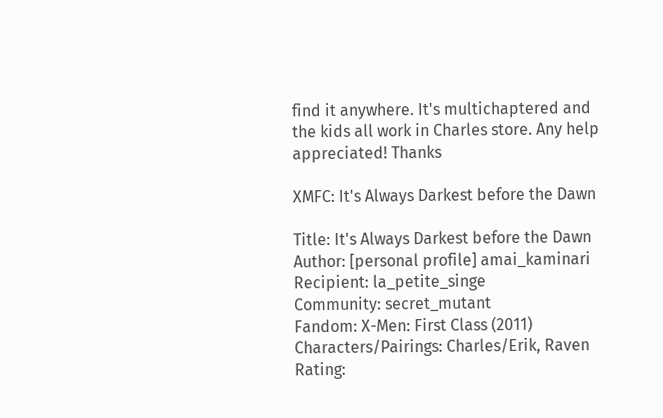find it anywhere. It's multichaptered and the kids all work in Charles store. Any help appreciated! Thanks

XMFC: It's Always Darkest before the Dawn

Title: It's Always Darkest before the Dawn
Author: [personal profile] amai_kaminari
Recipient: la_petite_singe
Community: secret_mutant
Fandom: X-Men: First Class (2011)
Characters/Pairings: Charles/Erik, Raven
Rating: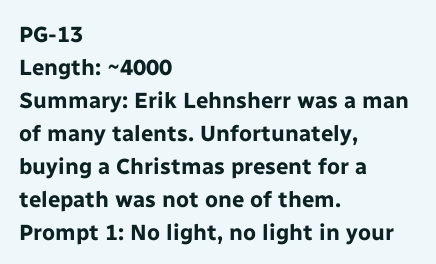PG-13
Length: ~4000
Summary: Erik Lehnsherr was a man of many talents. Unfortunately, buying a Christmas present for a telepath was not one of them.
Prompt 1: No light, no light in your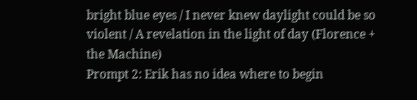bright blue eyes / I never knew daylight could be so violent / A revelation in the light of day (Florence + the Machine)
Prompt 2: Erik has no idea where to begin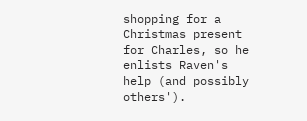shopping for a Christmas present for Charles, so he enlists Raven's help (and possibly others').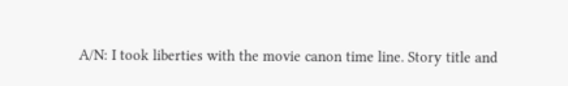A/N: I took liberties with the movie canon time line. Story title and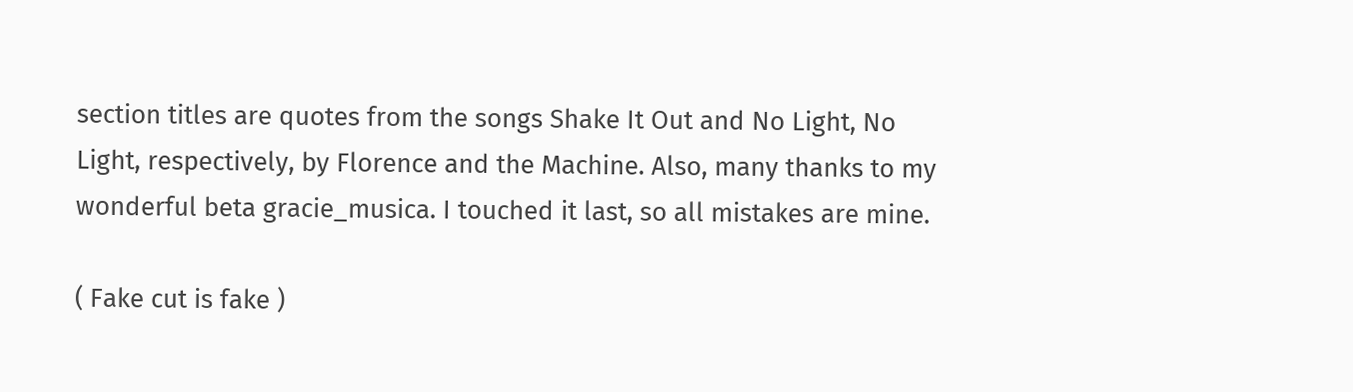section titles are quotes from the songs Shake It Out and No Light, No Light, respectively, by Florence and the Machine. Also, many thanks to my wonderful beta gracie_musica. I touched it last, so all mistakes are mine.

( Fake cut is fake )